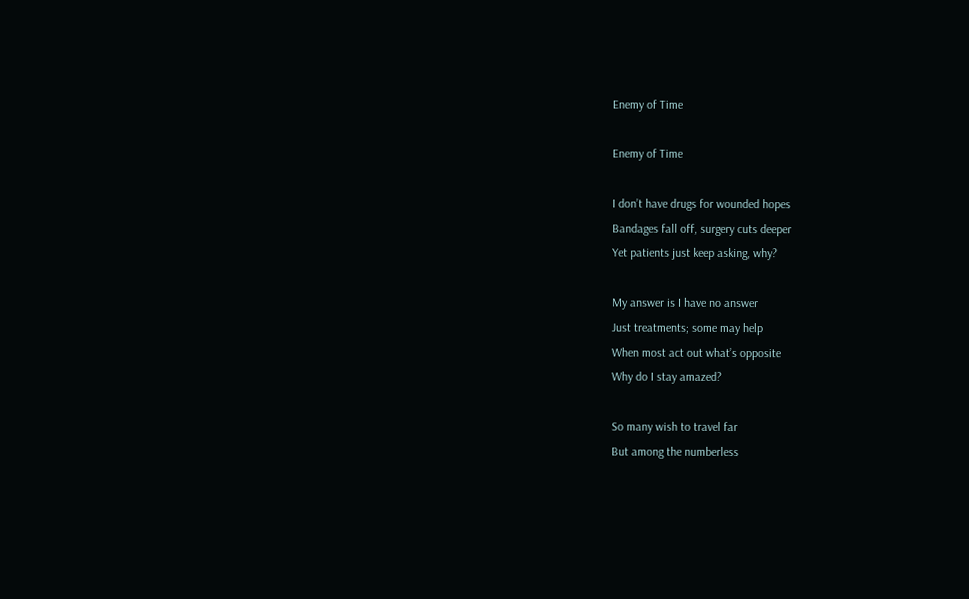Enemy of Time

Enemy of Time

I don’t have drugs for wounded hopes
Bandages fall off, surgery cuts deeper
Yet patients just keep asking, why?

My answer is I have no answer
Just treatments; some may help
When most act out what’s opposite
Why do I stay amazed?

So many wish to travel far
But among the numberless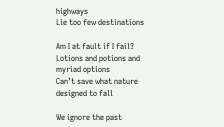highways
Lie too few destinations

Am I at fault if I fail?
Lotions and potions and myriad options
Can’t save what nature designed to fall

We ignore the past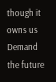though it owns us
Demand the future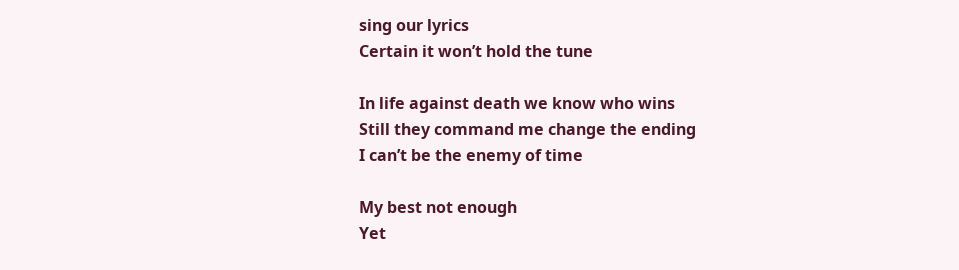sing our lyrics
Certain it won’t hold the tune

In life against death we know who wins
Still they command me change the ending
I can’t be the enemy of time

My best not enough
Yet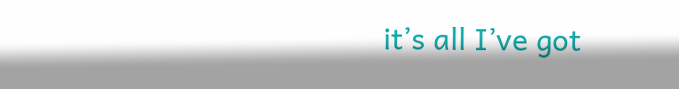it’s all I’ve got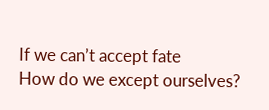If we can’t accept fate
How do we except ourselves?